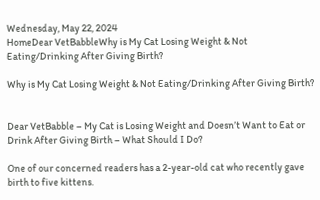Wednesday, May 22, 2024
HomeDear VetBabbleWhy is My Cat Losing Weight & Not Eating/Drinking After Giving Birth?

Why is My Cat Losing Weight & Not Eating/Drinking After Giving Birth?


Dear VetBabble – My Cat is Losing Weight and Doesn’t Want to Eat or Drink After Giving Birth – What Should I Do?

One of our concerned readers has a 2-year-old cat who recently gave birth to five kittens.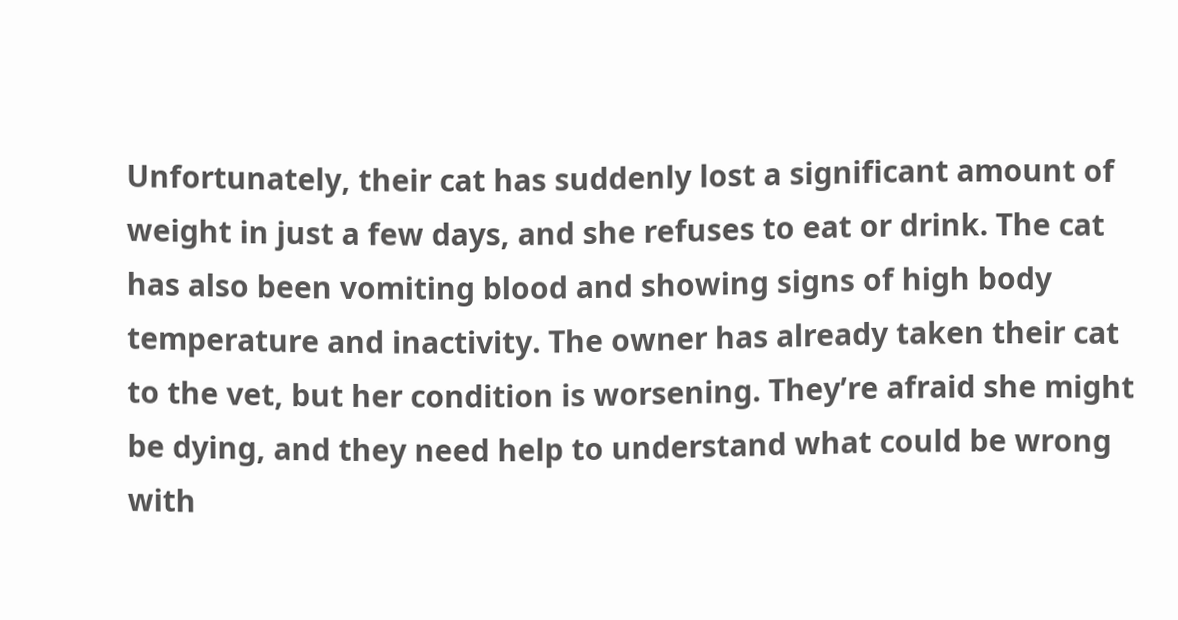Unfortunately, their cat has suddenly lost a significant amount of weight in just a few days, and she refuses to eat or drink. The cat has also been vomiting blood and showing signs of high body temperature and inactivity. The owner has already taken their cat to the vet, but her condition is worsening. They’re afraid she might be dying, and they need help to understand what could be wrong with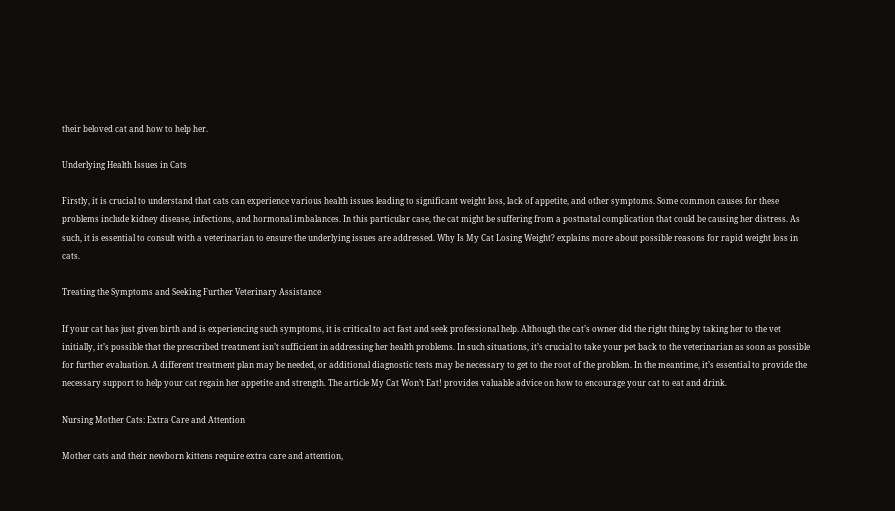their beloved cat and how to help her.

Underlying Health Issues in Cats

Firstly, it is crucial to understand that cats can experience various health issues leading to significant weight loss, lack of appetite, and other symptoms. Some common causes for these problems include kidney disease, infections, and hormonal imbalances. In this particular case, the cat might be suffering from a postnatal complication that could be causing her distress. As such, it is essential to consult with a veterinarian to ensure the underlying issues are addressed. Why Is My Cat Losing Weight? explains more about possible reasons for rapid weight loss in cats.

Treating the Symptoms and Seeking Further Veterinary Assistance

If your cat has just given birth and is experiencing such symptoms, it is critical to act fast and seek professional help. Although the cat’s owner did the right thing by taking her to the vet initially, it’s possible that the prescribed treatment isn’t sufficient in addressing her health problems. In such situations, it’s crucial to take your pet back to the veterinarian as soon as possible for further evaluation. A different treatment plan may be needed, or additional diagnostic tests may be necessary to get to the root of the problem. In the meantime, it’s essential to provide the necessary support to help your cat regain her appetite and strength. The article My Cat Won’t Eat! provides valuable advice on how to encourage your cat to eat and drink.

Nursing Mother Cats: Extra Care and Attention

Mother cats and their newborn kittens require extra care and attention,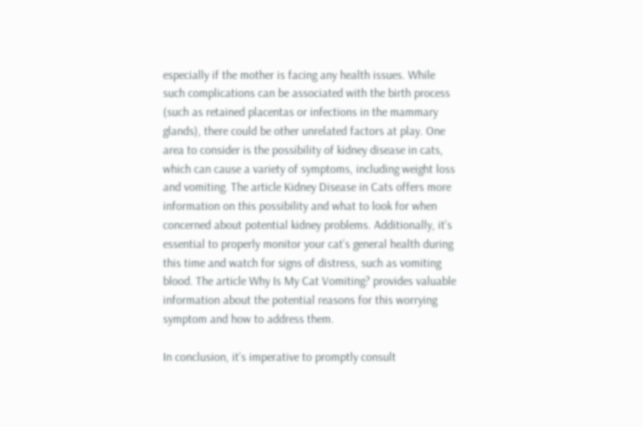especially if the mother is facing any health issues. While such complications can be associated with the birth process (such as retained placentas or infections in the mammary glands), there could be other unrelated factors at play. One area to consider is the possibility of kidney disease in cats, which can cause a variety of symptoms, including weight loss and vomiting. The article Kidney Disease in Cats offers more information on this possibility and what to look for when concerned about potential kidney problems. Additionally, it’s essential to properly monitor your cat’s general health during this time and watch for signs of distress, such as vomiting blood. The article Why Is My Cat Vomiting? provides valuable information about the potential reasons for this worrying symptom and how to address them.

In conclusion, it’s imperative to promptly consult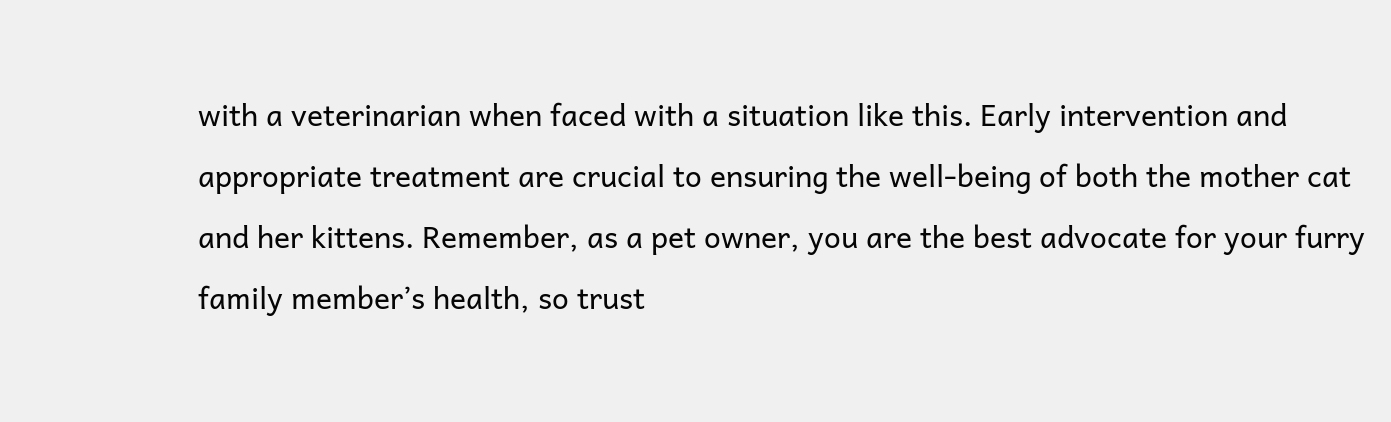with a veterinarian when faced with a situation like this. Early intervention and appropriate treatment are crucial to ensuring the well-being of both the mother cat and her kittens. Remember, as a pet owner, you are the best advocate for your furry family member’s health, so trust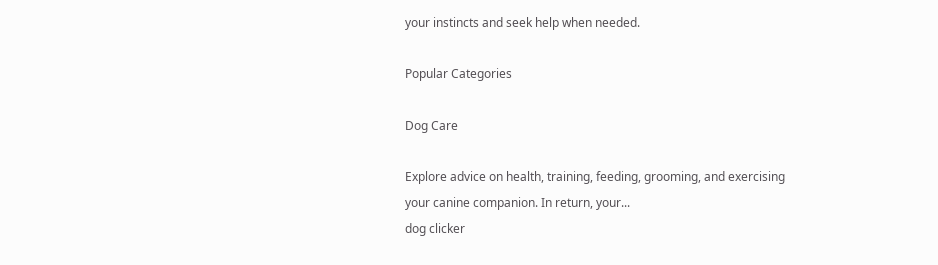your instincts and seek help when needed.

Popular Categories

Dog Care

Explore advice on health, training, feeding, grooming, and exercising your canine companion. In return, your...
dog clicker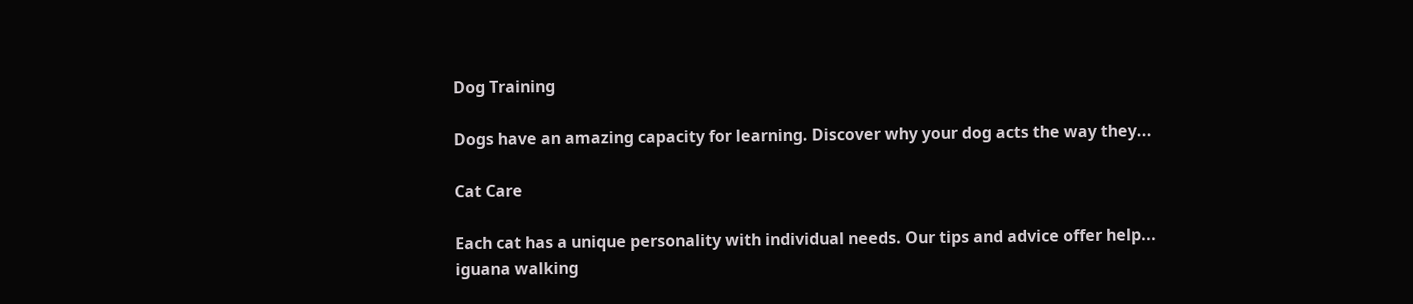Dog Training

Dogs have an amazing capacity for learning. Discover why your dog acts the way they...

Cat Care

Each cat has a unique personality with individual needs. Our tips and advice offer help...
iguana walking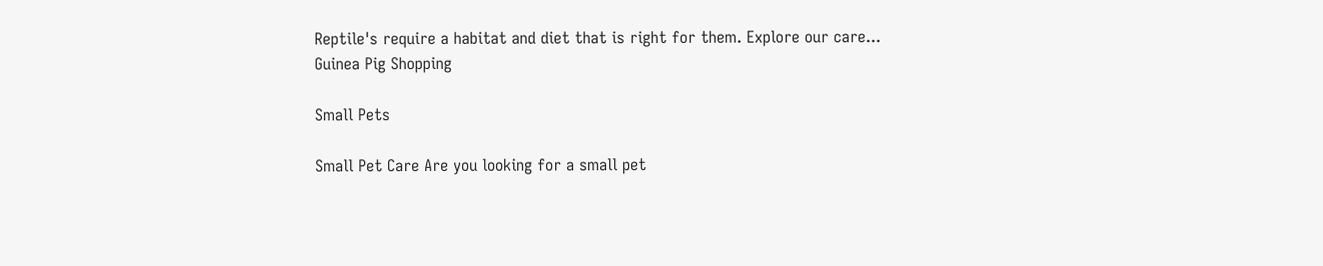Reptile's require a habitat and diet that is right for them. Explore our care...
Guinea Pig Shopping

Small Pets

Small Pet Care Are you looking for a small pet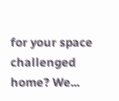for your space challenged home? We...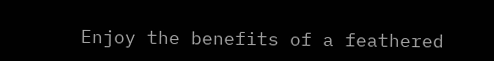Enjoy the benefits of a feathered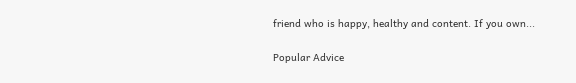friend who is happy, healthy and content. If you own...

Popular Advice